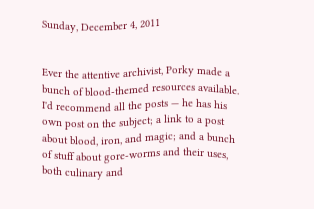Sunday, December 4, 2011


Ever the attentive archivist, Porky made a bunch of blood-themed resources available.  I'd recommend all the posts — he has his own post on the subject; a link to a post about blood, iron, and magic; and a bunch of stuff about gore-worms and their uses, both culinary and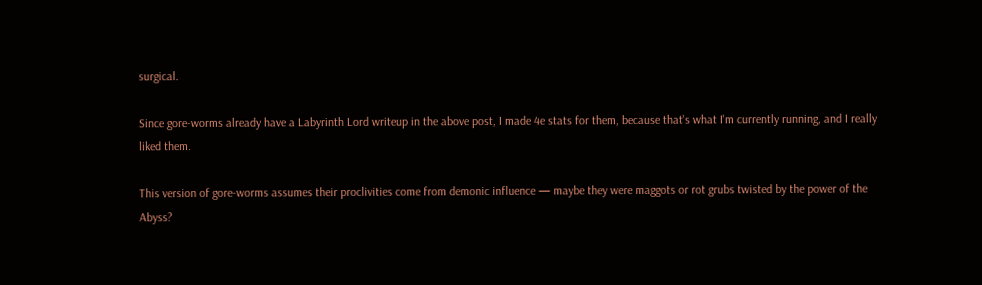surgical.

Since gore-worms already have a Labyrinth Lord writeup in the above post, I made 4e stats for them, because that's what I'm currently running, and I really liked them.

This version of gore-worms assumes their proclivities come from demonic influence — maybe they were maggots or rot grubs twisted by the power of the Abyss?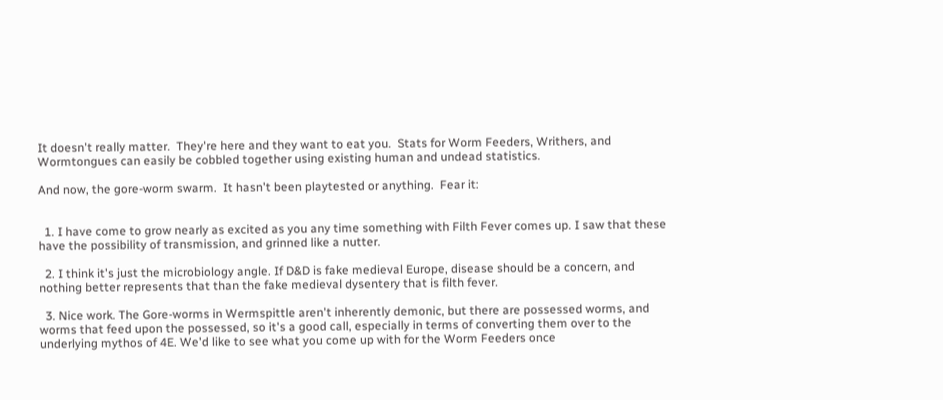It doesn't really matter.  They're here and they want to eat you.  Stats for Worm Feeders, Writhers, and Wormtongues can easily be cobbled together using existing human and undead statistics.

And now, the gore-worm swarm.  It hasn't been playtested or anything.  Fear it:


  1. I have come to grow nearly as excited as you any time something with Filth Fever comes up. I saw that these have the possibility of transmission, and grinned like a nutter.

  2. I think it's just the microbiology angle. If D&D is fake medieval Europe, disease should be a concern, and nothing better represents that than the fake medieval dysentery that is filth fever.

  3. Nice work. The Gore-worms in Wermspittle aren't inherently demonic, but there are possessed worms, and worms that feed upon the possessed, so it's a good call, especially in terms of converting them over to the underlying mythos of 4E. We'd like to see what you come up with for the Worm Feeders once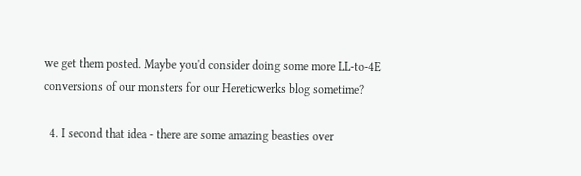we get them posted. Maybe you'd consider doing some more LL-to-4E conversions of our monsters for our Hereticwerks blog sometime?

  4. I second that idea - there are some amazing beasties over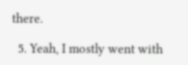there.

  5. Yeah, I mostly went with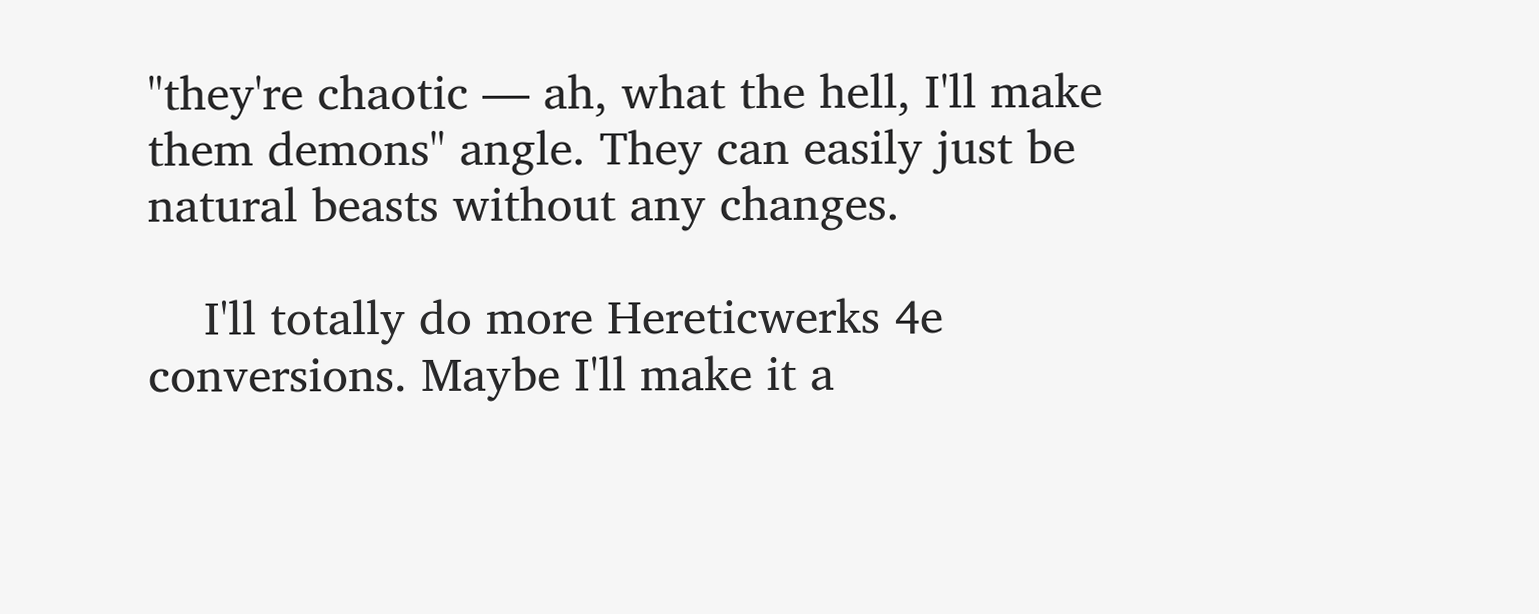"they're chaotic — ah, what the hell, I'll make them demons" angle. They can easily just be natural beasts without any changes.

    I'll totally do more Hereticwerks 4e conversions. Maybe I'll make it a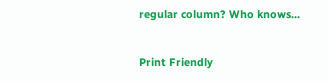regular column? Who knows...


Print Friendly